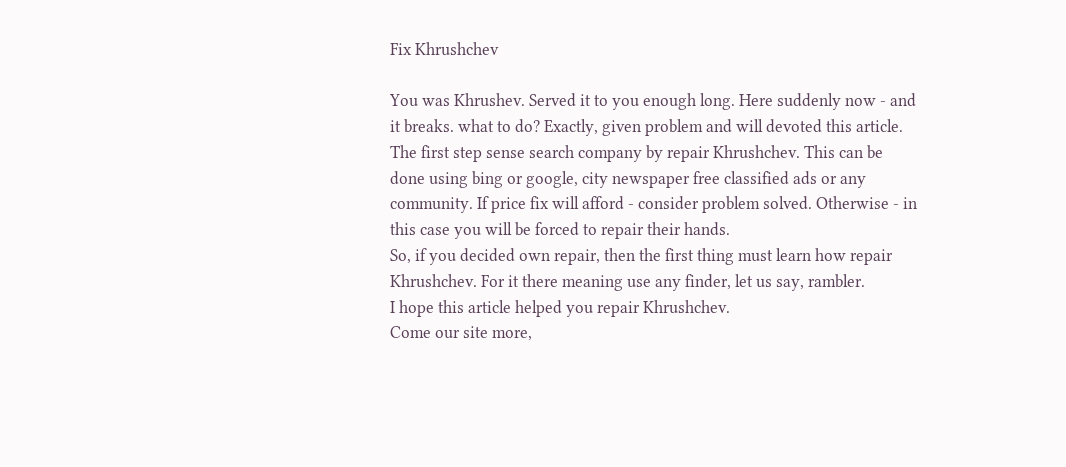Fix Khrushchev

You was Khrushev. Served it to you enough long. Here suddenly now - and it breaks. what to do? Exactly, given problem and will devoted this article.
The first step sense search company by repair Khrushchev. This can be done using bing or google, city newspaper free classified ads or any community. If price fix will afford - consider problem solved. Otherwise - in this case you will be forced to repair their hands.
So, if you decided own repair, then the first thing must learn how repair Khrushchev. For it there meaning use any finder, let us say, rambler.
I hope this article helped you repair Khrushchev.
Come our site more,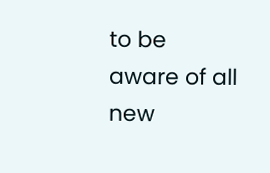to be aware of all new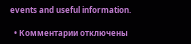events and useful information.

  • Комментарии отключены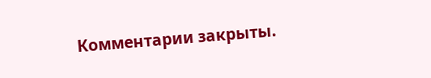Комментарии закрыты.